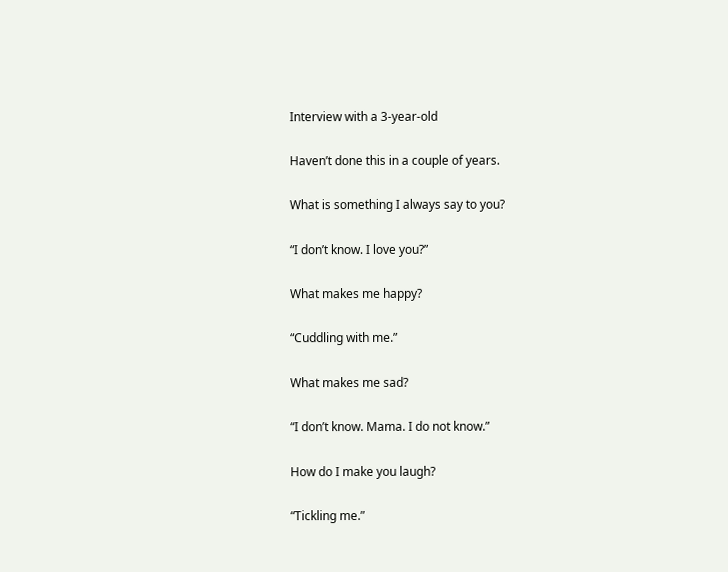Interview with a 3-year-old

Haven’t done this in a couple of years.

What is something I always say to you?

“I don’t know. I love you?”

What makes me happy?

“Cuddling with me.”

What makes me sad?

“I don’t know. Mama. I do not know.”

How do I make you laugh?

“Tickling me.”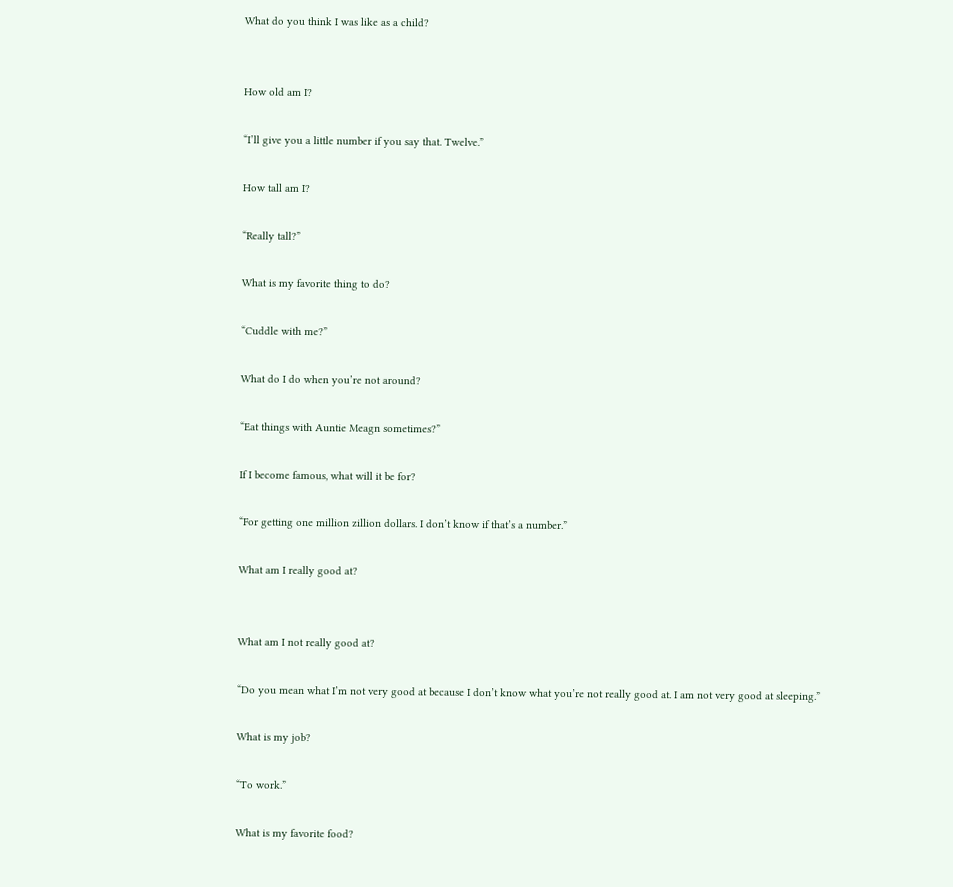What do you think I was like as a child?


How old am I?

“I’ll give you a little number if you say that. Twelve.”

How tall am I?

“Really tall?”

What is my favorite thing to do?

“Cuddle with me?”

What do I do when you’re not around?

“Eat things with Auntie Meagn sometimes?”

If I become famous, what will it be for?

“For getting one million zillion dollars. I don’t know if that’s a number.”

What am I really good at?


What am I not really good at?

“Do you mean what I’m not very good at because I don’t know what you’re not really good at. I am not very good at sleeping.”

What is my job?

“To work.”

What is my favorite food?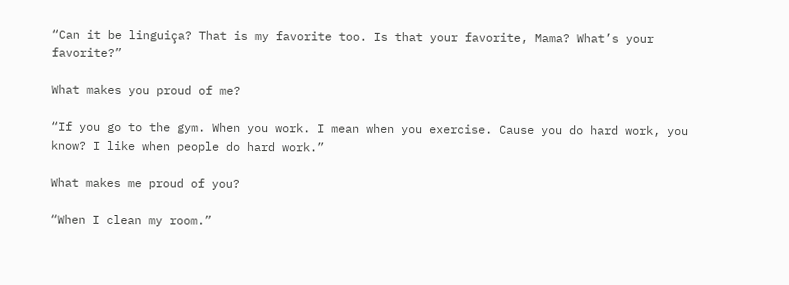“Can it be linguiça? That is my favorite too. Is that your favorite, Mama? What’s your favorite?”

What makes you proud of me?

“If you go to the gym. When you work. I mean when you exercise. Cause you do hard work, you know? I like when people do hard work.”

What makes me proud of you?

“When I clean my room.”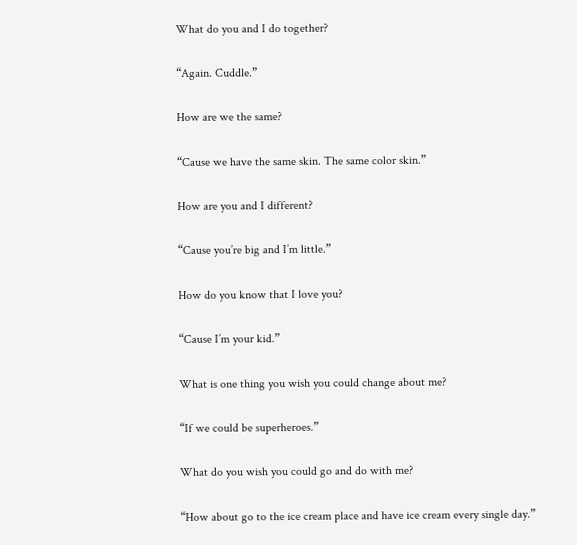What do you and I do together?

“Again. Cuddle.”

How are we the same?

“Cause we have the same skin. The same color skin.”

How are you and I different?

“Cause you’re big and I’m little.”

How do you know that I love you?

“Cause I’m your kid.”

What is one thing you wish you could change about me?

“If we could be superheroes.”

What do you wish you could go and do with me?

“How about go to the ice cream place and have ice cream every single day.”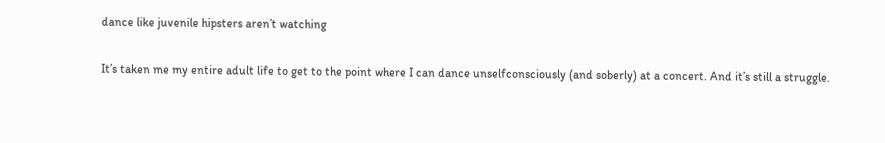dance like juvenile hipsters aren’t watching

It’s taken me my entire adult life to get to the point where I can dance unselfconsciously (and soberly) at a concert. And it’s still a struggle.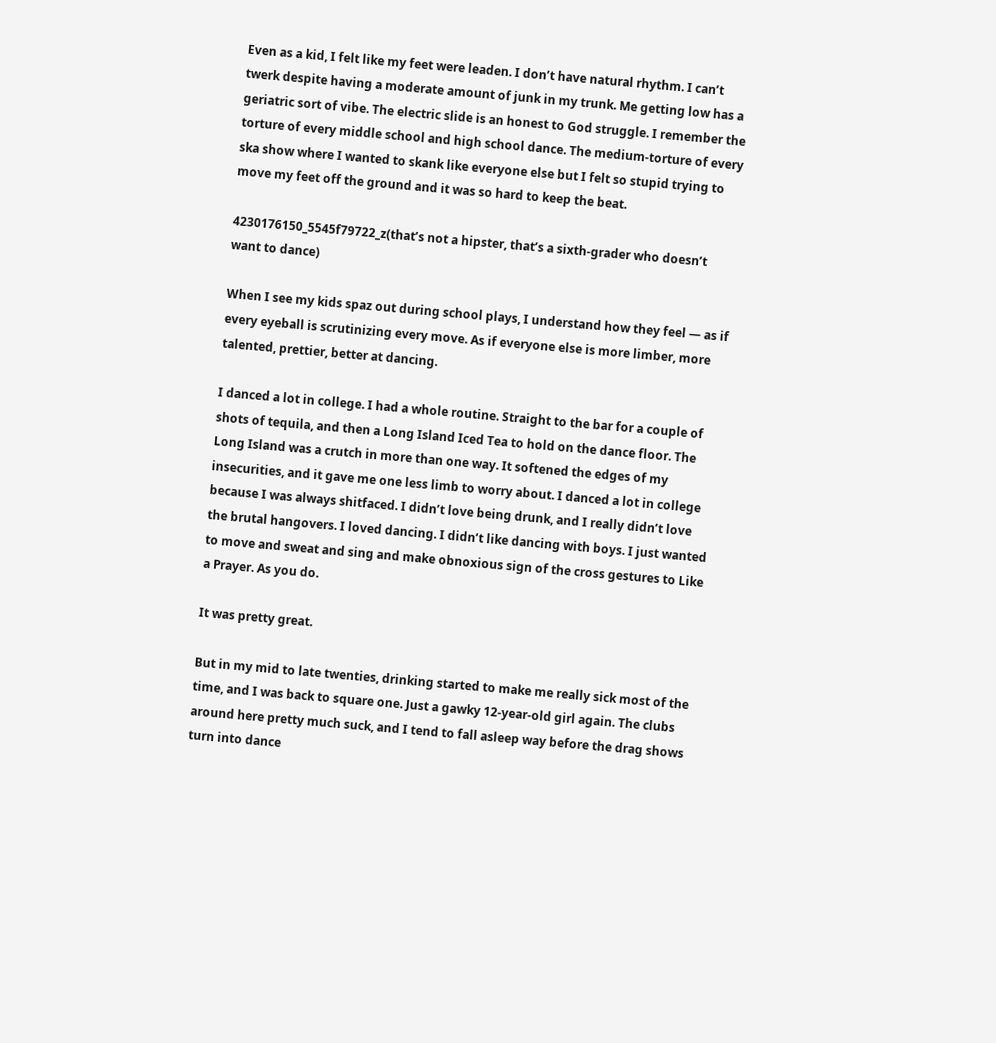Even as a kid, I felt like my feet were leaden. I don’t have natural rhythm. I can’t twerk despite having a moderate amount of junk in my trunk. Me getting low has a geriatric sort of vibe. The electric slide is an honest to God struggle. I remember the torture of every middle school and high school dance. The medium-torture of every ska show where I wanted to skank like everyone else but I felt so stupid trying to move my feet off the ground and it was so hard to keep the beat.

4230176150_5545f79722_z(that’s not a hipster, that’s a sixth-grader who doesn’t want to dance)

When I see my kids spaz out during school plays, I understand how they feel — as if every eyeball is scrutinizing every move. As if everyone else is more limber, more talented, prettier, better at dancing.

I danced a lot in college. I had a whole routine. Straight to the bar for a couple of shots of tequila, and then a Long Island Iced Tea to hold on the dance floor. The Long Island was a crutch in more than one way. It softened the edges of my insecurities, and it gave me one less limb to worry about. I danced a lot in college because I was always shitfaced. I didn’t love being drunk, and I really didn’t love the brutal hangovers. I loved dancing. I didn’t like dancing with boys. I just wanted to move and sweat and sing and make obnoxious sign of the cross gestures to Like a Prayer. As you do.

It was pretty great.

But in my mid to late twenties, drinking started to make me really sick most of the time, and I was back to square one. Just a gawky 12-year-old girl again. The clubs around here pretty much suck, and I tend to fall asleep way before the drag shows turn into dance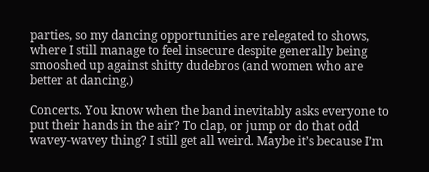parties, so my dancing opportunities are relegated to shows, where I still manage to feel insecure despite generally being smooshed up against shitty dudebros (and women who are better at dancing.)

Concerts. You know when the band inevitably asks everyone to put their hands in the air? To clap, or jump or do that odd wavey-wavey thing? I still get all weird. Maybe it’s because I’m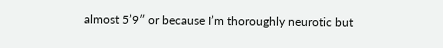almost 5’9″ or because I’m thoroughly neurotic but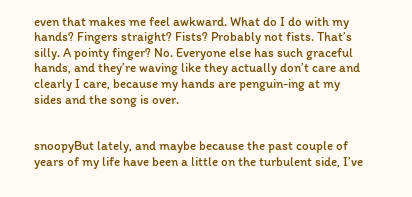even that makes me feel awkward. What do I do with my hands? Fingers straight? Fists? Probably not fists. That’s silly. A pointy finger? No. Everyone else has such graceful hands, and they’re waving like they actually don’t care and clearly I care, because my hands are penguin-ing at my sides and the song is over.


snoopyBut lately, and maybe because the past couple of years of my life have been a little on the turbulent side, I’ve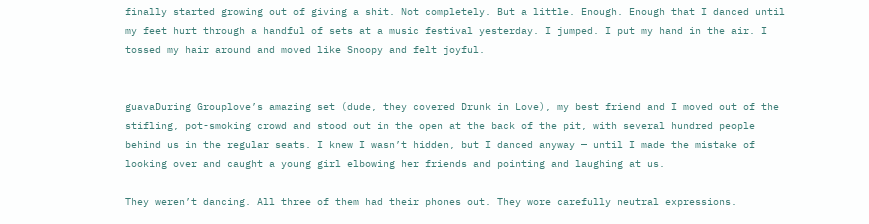finally started growing out of giving a shit. Not completely. But a little. Enough. Enough that I danced until my feet hurt through a handful of sets at a music festival yesterday. I jumped. I put my hand in the air. I tossed my hair around and moved like Snoopy and felt joyful.


guavaDuring Grouplove’s amazing set (dude, they covered Drunk in Love), my best friend and I moved out of the stifling, pot-smoking crowd and stood out in the open at the back of the pit, with several hundred people behind us in the regular seats. I knew I wasn’t hidden, but I danced anyway — until I made the mistake of looking over and caught a young girl elbowing her friends and pointing and laughing at us.

They weren’t dancing. All three of them had their phones out. They wore carefully neutral expressions.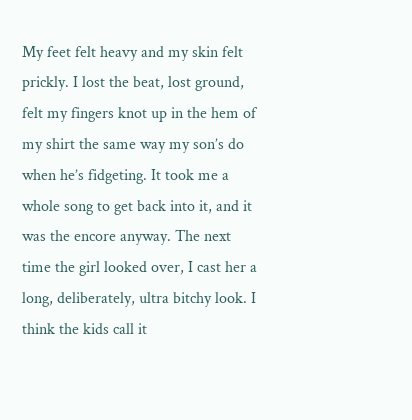My feet felt heavy and my skin felt prickly. I lost the beat, lost ground, felt my fingers knot up in the hem of my shirt the same way my son’s do when he’s fidgeting. It took me a whole song to get back into it, and it was the encore anyway. The next time the girl looked over, I cast her a long, deliberately, ultra bitchy look. I think the kids call it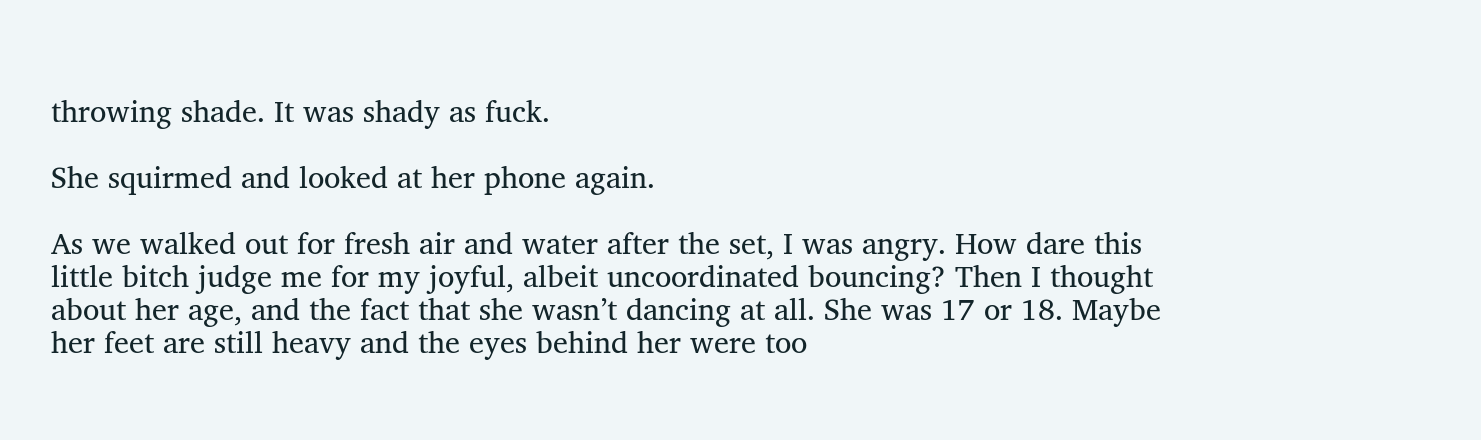throwing shade. It was shady as fuck.

She squirmed and looked at her phone again.

As we walked out for fresh air and water after the set, I was angry. How dare this little bitch judge me for my joyful, albeit uncoordinated bouncing? Then I thought about her age, and the fact that she wasn’t dancing at all. She was 17 or 18. Maybe her feet are still heavy and the eyes behind her were too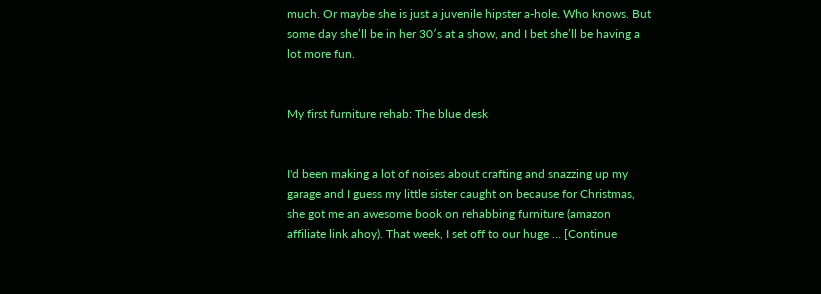much. Or maybe she is just a juvenile hipster a-hole. Who knows. But some day she’ll be in her 30′s at a show, and I bet she’ll be having a lot more fun.


My first furniture rehab: The blue desk


I'd been making a lot of noises about crafting and snazzing up my garage and I guess my little sister caught on because for Christmas, she got me an awesome book on rehabbing furniture (amazon affiliate link ahoy). That week, I set off to our huge … [Continue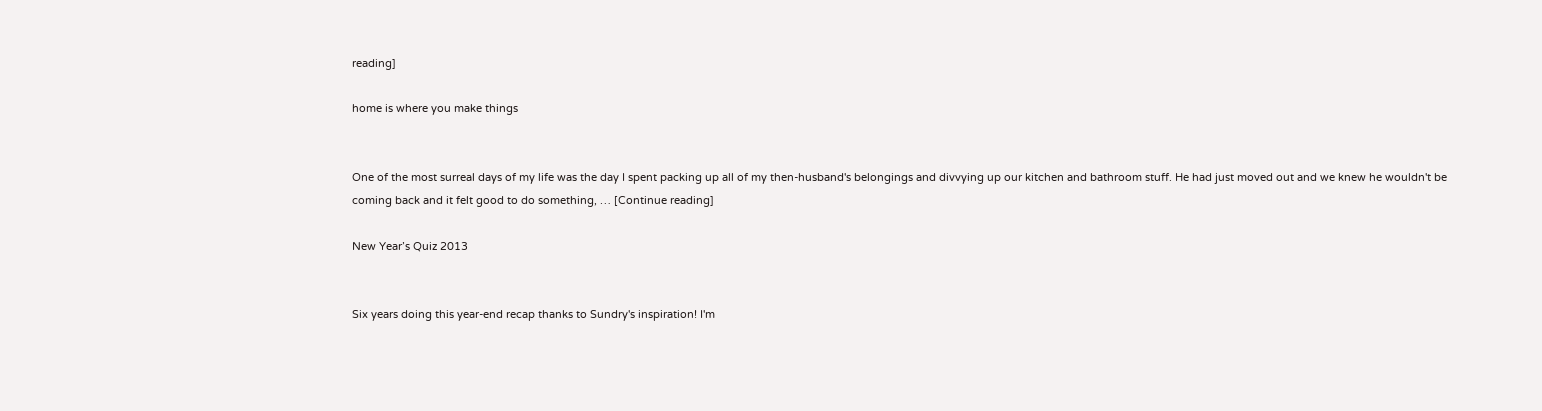reading]

home is where you make things


One of the most surreal days of my life was the day I spent packing up all of my then-husband's belongings and divvying up our kitchen and bathroom stuff. He had just moved out and we knew he wouldn't be coming back and it felt good to do something, … [Continue reading]

New Year’s Quiz 2013


Six years doing this year-end recap thanks to Sundry's inspiration! I'm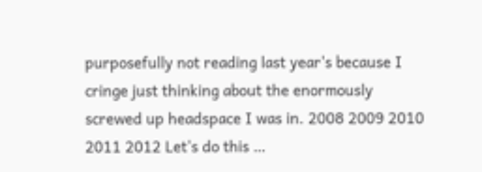purposefully not reading last year's because I cringe just thinking about the enormously screwed up headspace I was in. 2008 2009 2010 2011 2012 Let's do this …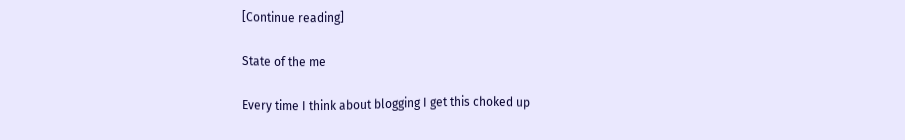[Continue reading]

State of the me

Every time I think about blogging I get this choked up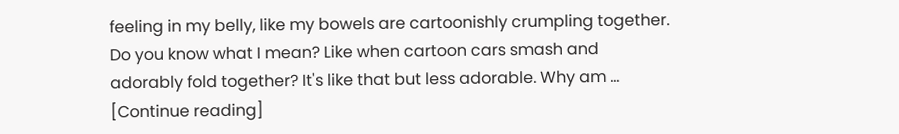feeling in my belly, like my bowels are cartoonishly crumpling together. Do you know what I mean? Like when cartoon cars smash and adorably fold together? It's like that but less adorable. Why am … [Continue reading]